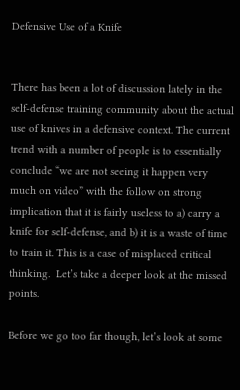Defensive Use of a Knife


There has been a lot of discussion lately in the self-defense training community about the actual use of knives in a defensive context. The current trend with a number of people is to essentially  conclude “we are not seeing it happen very much on video” with the follow on strong implication that it is fairly useless to a) carry a knife for self-defense, and b) it is a waste of time to train it. This is a case of misplaced critical thinking.  Let’s take a deeper look at the missed points.

Before we go too far though, let’s look at some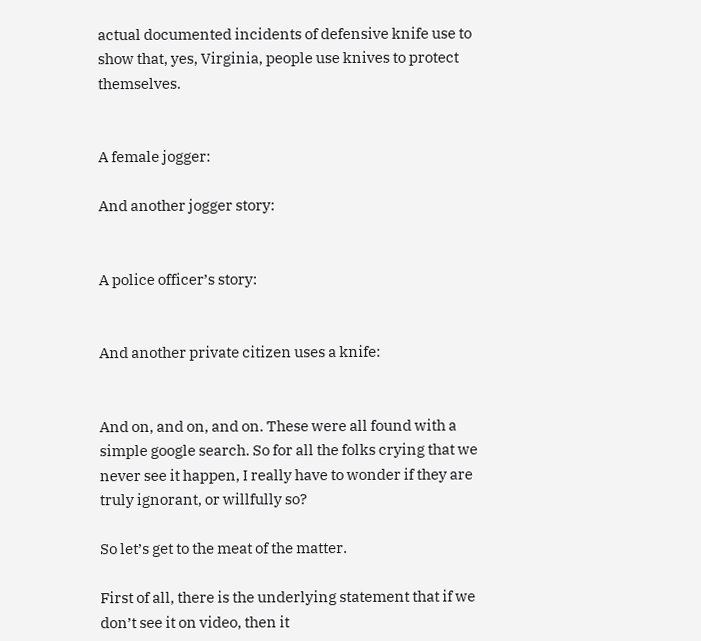actual documented incidents of defensive knife use to show that, yes, Virginia, people use knives to protect themselves.


A female jogger:

And another jogger story:


A police officer’s story:


And another private citizen uses a knife:


And on, and on, and on. These were all found with a simple google search. So for all the folks crying that we never see it happen, I really have to wonder if they are truly ignorant, or willfully so?

So let’s get to the meat of the matter.

First of all, there is the underlying statement that if we don’t see it on video, then it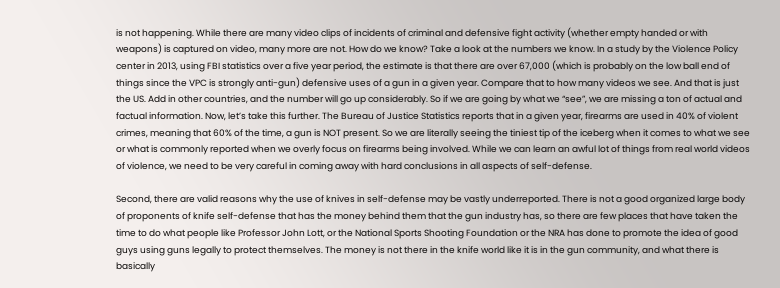is not happening. While there are many video clips of incidents of criminal and defensive fight activity (whether empty handed or with weapons) is captured on video, many more are not. How do we know? Take a look at the numbers we know. In a study by the Violence Policy center in 2013, using FBI statistics over a five year period, the estimate is that there are over 67,000 (which is probably on the low ball end of things since the VPC is strongly anti-gun) defensive uses of a gun in a given year. Compare that to how many videos we see. And that is just the US. Add in other countries, and the number will go up considerably. So if we are going by what we “see”, we are missing a ton of actual and factual information. Now, let’s take this further. The Bureau of Justice Statistics reports that in a given year, firearms are used in 40% of violent crimes, meaning that 60% of the time, a gun is NOT present. So we are literally seeing the tiniest tip of the iceberg when it comes to what we see or what is commonly reported when we overly focus on firearms being involved. While we can learn an awful lot of things from real world videos of violence, we need to be very careful in coming away with hard conclusions in all aspects of self-defense.

Second, there are valid reasons why the use of knives in self-defense may be vastly underreported. There is not a good organized large body of proponents of knife self-defense that has the money behind them that the gun industry has, so there are few places that have taken the time to do what people like Professor John Lott, or the National Sports Shooting Foundation or the NRA has done to promote the idea of good guys using guns legally to protect themselves. The money is not there in the knife world like it is in the gun community, and what there is basically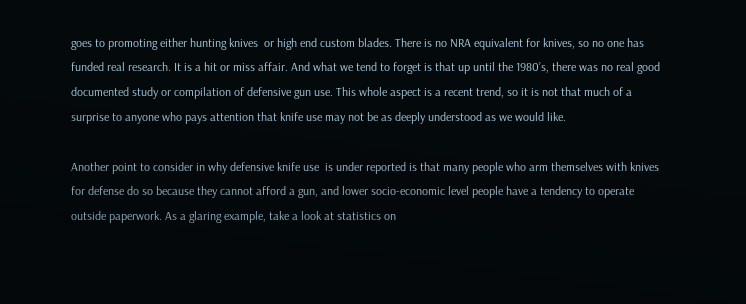goes to promoting either hunting knives  or high end custom blades. There is no NRA equivalent for knives, so no one has funded real research. It is a hit or miss affair. And what we tend to forget is that up until the 1980’s, there was no real good documented study or compilation of defensive gun use. This whole aspect is a recent trend, so it is not that much of a surprise to anyone who pays attention that knife use may not be as deeply understood as we would like.

Another point to consider in why defensive knife use  is under reported is that many people who arm themselves with knives for defense do so because they cannot afford a gun, and lower socio-economic level people have a tendency to operate outside paperwork. As a glaring example, take a look at statistics on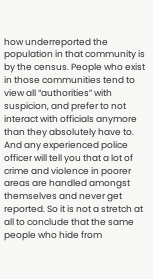how underreported the population in that community is by the census. People who exist in those communities tend to view all “authorities” with suspicion, and prefer to not interact with officials anymore than they absolutely have to.  And any experienced police officer will tell you that a lot of crime and violence in poorer areas are handled amongst themselves and never get reported. So it is not a stretch at all to conclude that the same people who hide from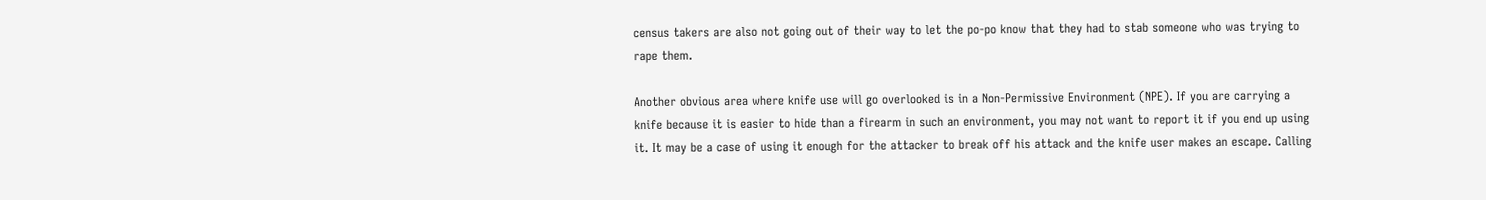census takers are also not going out of their way to let the po-po know that they had to stab someone who was trying to rape them.

Another obvious area where knife use will go overlooked is in a Non-Permissive Environment (NPE). If you are carrying a knife because it is easier to hide than a firearm in such an environment, you may not want to report it if you end up using it. It may be a case of using it enough for the attacker to break off his attack and the knife user makes an escape. Calling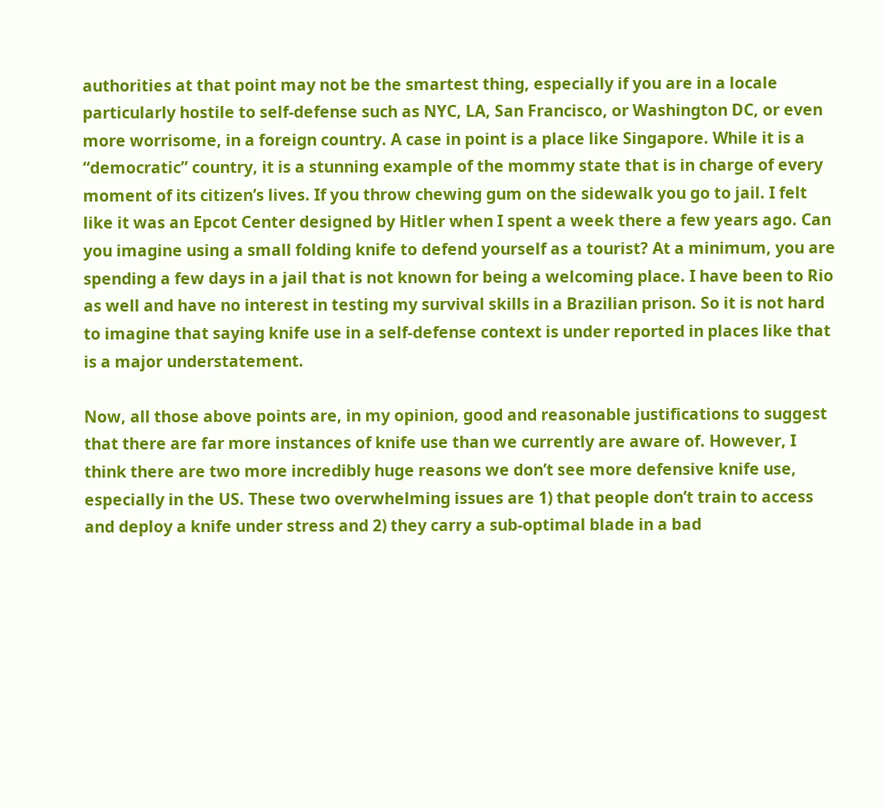authorities at that point may not be the smartest thing, especially if you are in a locale particularly hostile to self-defense such as NYC, LA, San Francisco, or Washington DC, or even more worrisome, in a foreign country. A case in point is a place like Singapore. While it is a “democratic” country, it is a stunning example of the mommy state that is in charge of every moment of its citizen’s lives. If you throw chewing gum on the sidewalk you go to jail. I felt like it was an Epcot Center designed by Hitler when I spent a week there a few years ago. Can you imagine using a small folding knife to defend yourself as a tourist? At a minimum, you are spending a few days in a jail that is not known for being a welcoming place. I have been to Rio as well and have no interest in testing my survival skills in a Brazilian prison. So it is not hard to imagine that saying knife use in a self-defense context is under reported in places like that is a major understatement.

Now, all those above points are, in my opinion, good and reasonable justifications to suggest that there are far more instances of knife use than we currently are aware of. However, I think there are two more incredibly huge reasons we don’t see more defensive knife use, especially in the US. These two overwhelming issues are 1) that people don’t train to access and deploy a knife under stress and 2) they carry a sub-optimal blade in a bad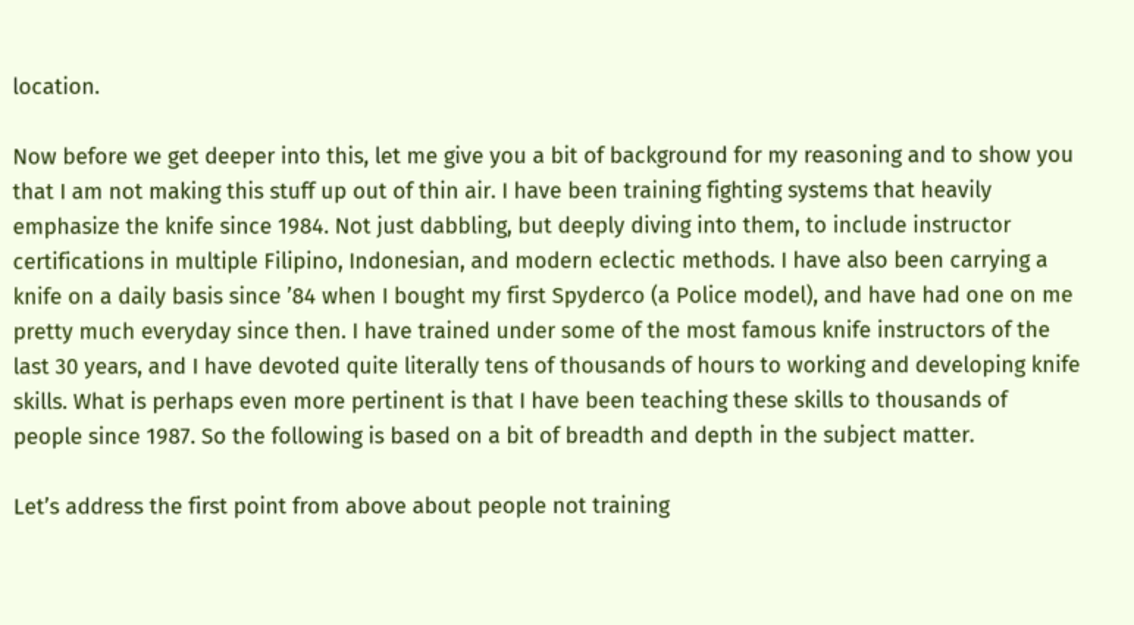location.

Now before we get deeper into this, let me give you a bit of background for my reasoning and to show you that I am not making this stuff up out of thin air. I have been training fighting systems that heavily emphasize the knife since 1984. Not just dabbling, but deeply diving into them, to include instructor certifications in multiple Filipino, Indonesian, and modern eclectic methods. I have also been carrying a knife on a daily basis since ’84 when I bought my first Spyderco (a Police model), and have had one on me pretty much everyday since then. I have trained under some of the most famous knife instructors of the last 30 years, and I have devoted quite literally tens of thousands of hours to working and developing knife skills. What is perhaps even more pertinent is that I have been teaching these skills to thousands of people since 1987. So the following is based on a bit of breadth and depth in the subject matter.

Let’s address the first point from above about people not training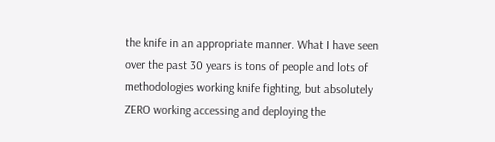the knife in an appropriate manner. What I have seen over the past 30 years is tons of people and lots of methodologies working knife fighting, but absolutely ZERO working accessing and deploying the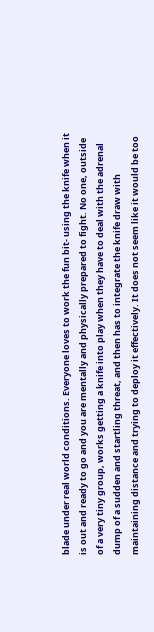blade under real world conditions. Everyone loves to work the fun bit- using the knife when it is out and ready to go and you are mentally and physically prepared to fight. No one, outside of a very tiny group, works getting a knife into play when they have to deal with the adrenal dump of a sudden and startling threat, and then has to integrate the knife draw with maintaining distance and trying to deploy it effectively. It does not seem like it would be too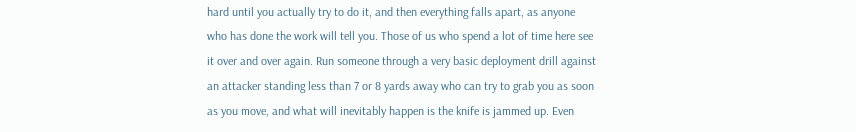hard until you actually try to do it, and then everything falls apart, as anyone who has done the work will tell you. Those of us who spend a lot of time here see it over and over again. Run someone through a very basic deployment drill against an attacker standing less than 7 or 8 yards away who can try to grab you as soon as you move, and what will inevitably happen is the knife is jammed up. Even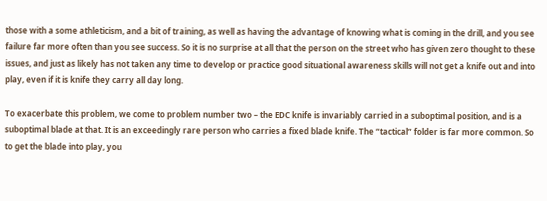those with a some athleticism, and a bit of training, as well as having the advantage of knowing what is coming in the drill, and you see failure far more often than you see success. So it is no surprise at all that the person on the street who has given zero thought to these issues, and just as likely has not taken any time to develop or practice good situational awareness skills will not get a knife out and into play, even if it is knife they carry all day long.

To exacerbate this problem, we come to problem number two – the EDC knife is invariably carried in a suboptimal position, and is a suboptimal blade at that. It is an exceedingly rare person who carries a fixed blade knife. The “tactical” folder is far more common. So to get the blade into play, you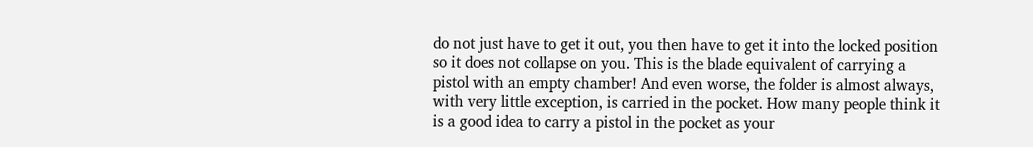do not just have to get it out, you then have to get it into the locked position so it does not collapse on you. This is the blade equivalent of carrying a pistol with an empty chamber! And even worse, the folder is almost always, with very little exception, is carried in the pocket. How many people think it is a good idea to carry a pistol in the pocket as your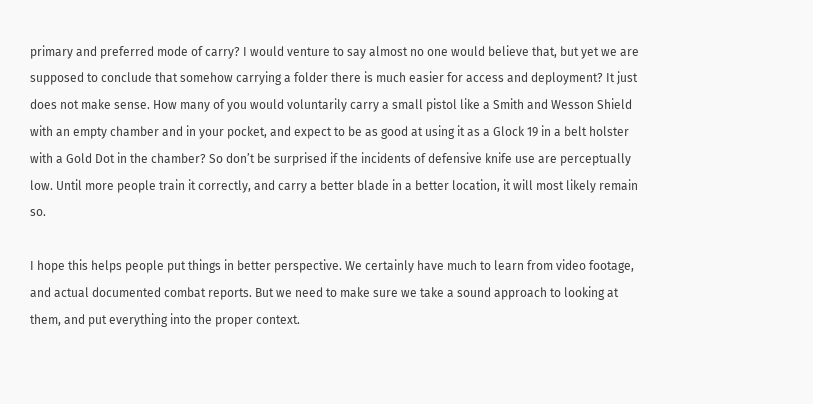primary and preferred mode of carry? I would venture to say almost no one would believe that, but yet we are supposed to conclude that somehow carrying a folder there is much easier for access and deployment? It just does not make sense. How many of you would voluntarily carry a small pistol like a Smith and Wesson Shield with an empty chamber and in your pocket, and expect to be as good at using it as a Glock 19 in a belt holster with a Gold Dot in the chamber? So don’t be surprised if the incidents of defensive knife use are perceptually low. Until more people train it correctly, and carry a better blade in a better location, it will most likely remain so.

I hope this helps people put things in better perspective. We certainly have much to learn from video footage, and actual documented combat reports. But we need to make sure we take a sound approach to looking at them, and put everything into the proper context.